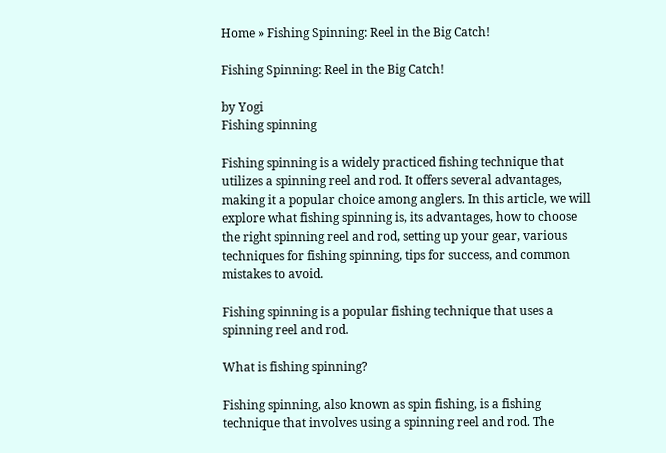Home » Fishing Spinning: Reel in the Big Catch!

Fishing Spinning: Reel in the Big Catch!

by Yogi
Fishing spinning

Fishing spinning is a widely practiced fishing technique that utilizes a spinning reel and rod. It offers several advantages, making it a popular choice among anglers. In this article, we will explore what fishing spinning is, its advantages, how to choose the right spinning reel and rod, setting up your gear, various techniques for fishing spinning, tips for success, and common mistakes to avoid.

Fishing spinning is a popular fishing technique that uses a spinning reel and rod.

What is fishing spinning?

Fishing spinning, also known as spin fishing, is a fishing technique that involves using a spinning reel and rod. The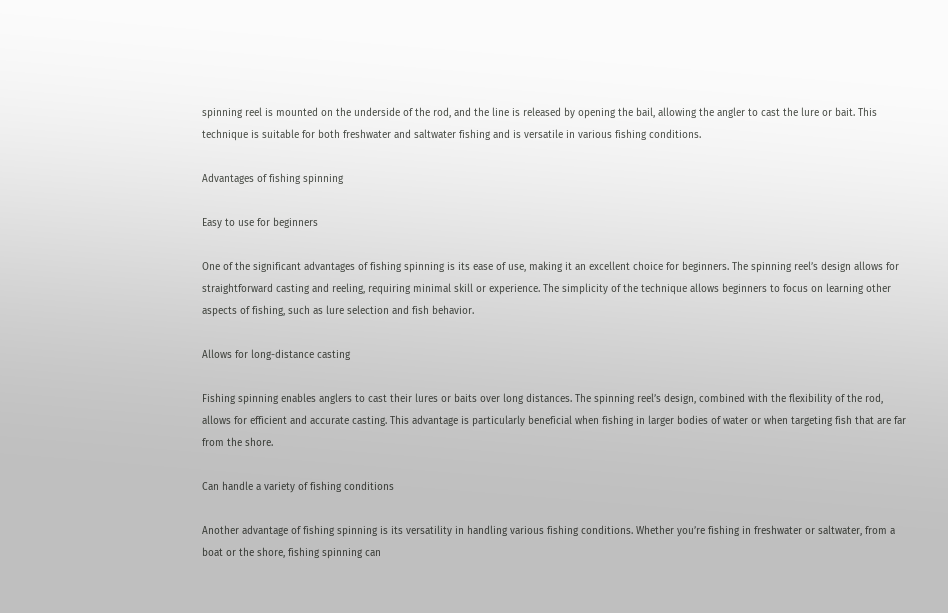spinning reel is mounted on the underside of the rod, and the line is released by opening the bail, allowing the angler to cast the lure or bait. This technique is suitable for both freshwater and saltwater fishing and is versatile in various fishing conditions.

Advantages of fishing spinning

Easy to use for beginners

One of the significant advantages of fishing spinning is its ease of use, making it an excellent choice for beginners. The spinning reel’s design allows for straightforward casting and reeling, requiring minimal skill or experience. The simplicity of the technique allows beginners to focus on learning other aspects of fishing, such as lure selection and fish behavior.

Allows for long-distance casting

Fishing spinning enables anglers to cast their lures or baits over long distances. The spinning reel’s design, combined with the flexibility of the rod, allows for efficient and accurate casting. This advantage is particularly beneficial when fishing in larger bodies of water or when targeting fish that are far from the shore.

Can handle a variety of fishing conditions

Another advantage of fishing spinning is its versatility in handling various fishing conditions. Whether you’re fishing in freshwater or saltwater, from a boat or the shore, fishing spinning can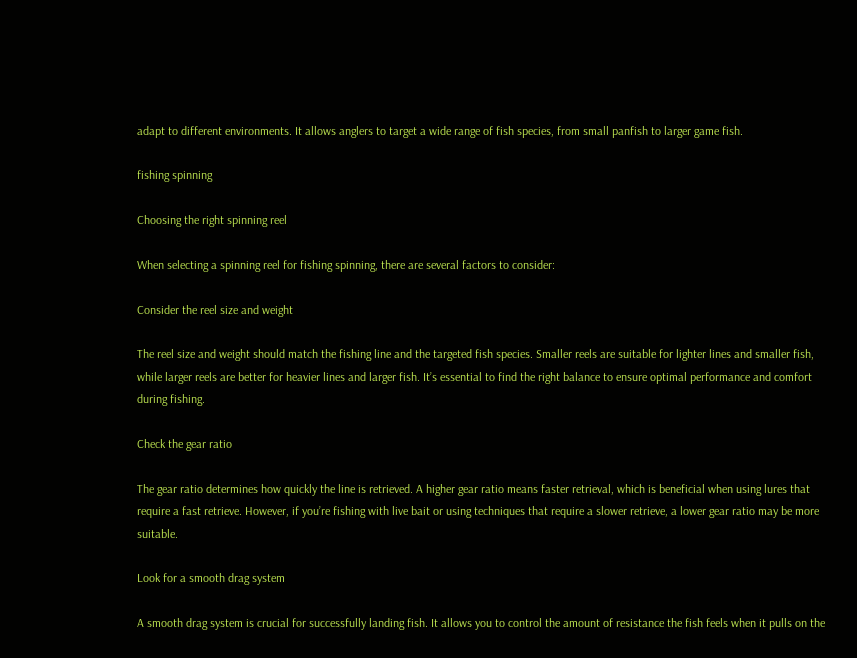adapt to different environments. It allows anglers to target a wide range of fish species, from small panfish to larger game fish.

fishing spinning

Choosing the right spinning reel

When selecting a spinning reel for fishing spinning, there are several factors to consider:

Consider the reel size and weight

The reel size and weight should match the fishing line and the targeted fish species. Smaller reels are suitable for lighter lines and smaller fish, while larger reels are better for heavier lines and larger fish. It’s essential to find the right balance to ensure optimal performance and comfort during fishing.

Check the gear ratio

The gear ratio determines how quickly the line is retrieved. A higher gear ratio means faster retrieval, which is beneficial when using lures that require a fast retrieve. However, if you’re fishing with live bait or using techniques that require a slower retrieve, a lower gear ratio may be more suitable.

Look for a smooth drag system

A smooth drag system is crucial for successfully landing fish. It allows you to control the amount of resistance the fish feels when it pulls on the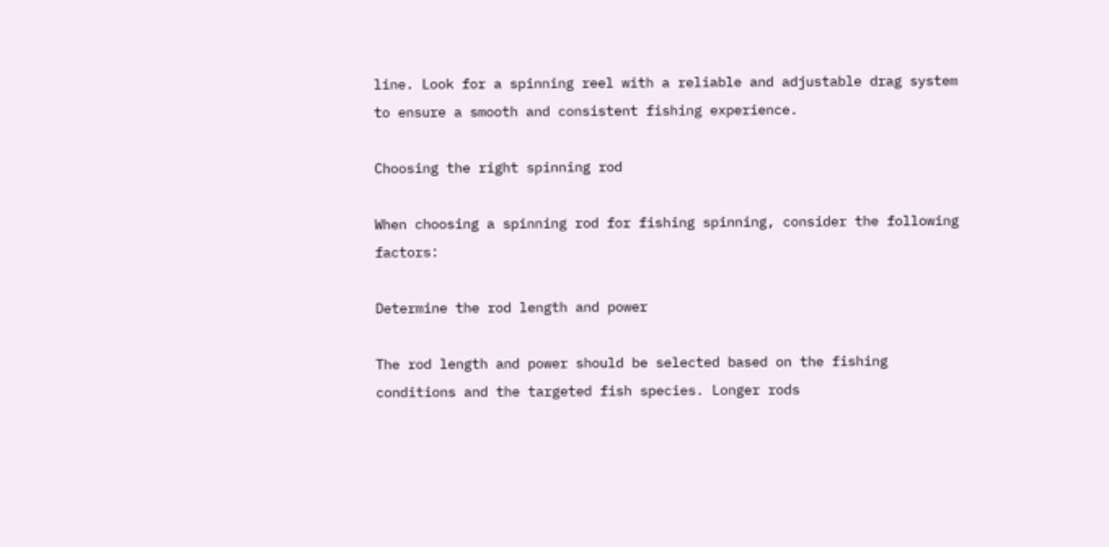line. Look for a spinning reel with a reliable and adjustable drag system to ensure a smooth and consistent fishing experience.

Choosing the right spinning rod

When choosing a spinning rod for fishing spinning, consider the following factors:

Determine the rod length and power

The rod length and power should be selected based on the fishing conditions and the targeted fish species. Longer rods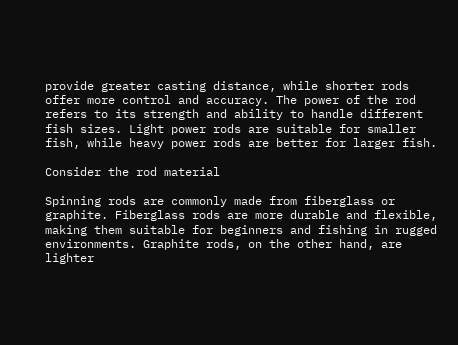provide greater casting distance, while shorter rods offer more control and accuracy. The power of the rod refers to its strength and ability to handle different fish sizes. Light power rods are suitable for smaller fish, while heavy power rods are better for larger fish.

Consider the rod material

Spinning rods are commonly made from fiberglass or graphite. Fiberglass rods are more durable and flexible, making them suitable for beginners and fishing in rugged environments. Graphite rods, on the other hand, are lighter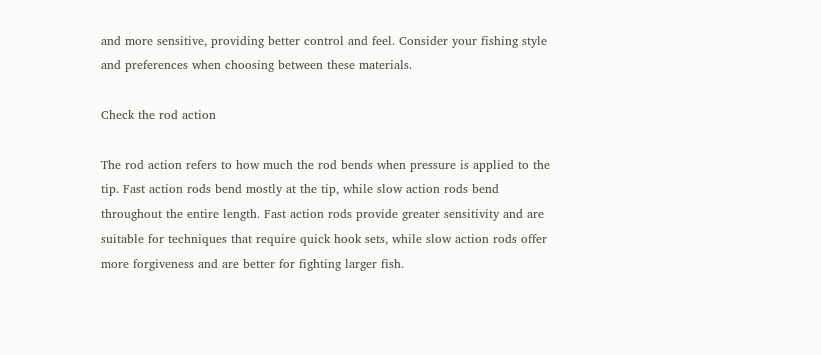and more sensitive, providing better control and feel. Consider your fishing style and preferences when choosing between these materials.

Check the rod action

The rod action refers to how much the rod bends when pressure is applied to the tip. Fast action rods bend mostly at the tip, while slow action rods bend throughout the entire length. Fast action rods provide greater sensitivity and are suitable for techniques that require quick hook sets, while slow action rods offer more forgiveness and are better for fighting larger fish.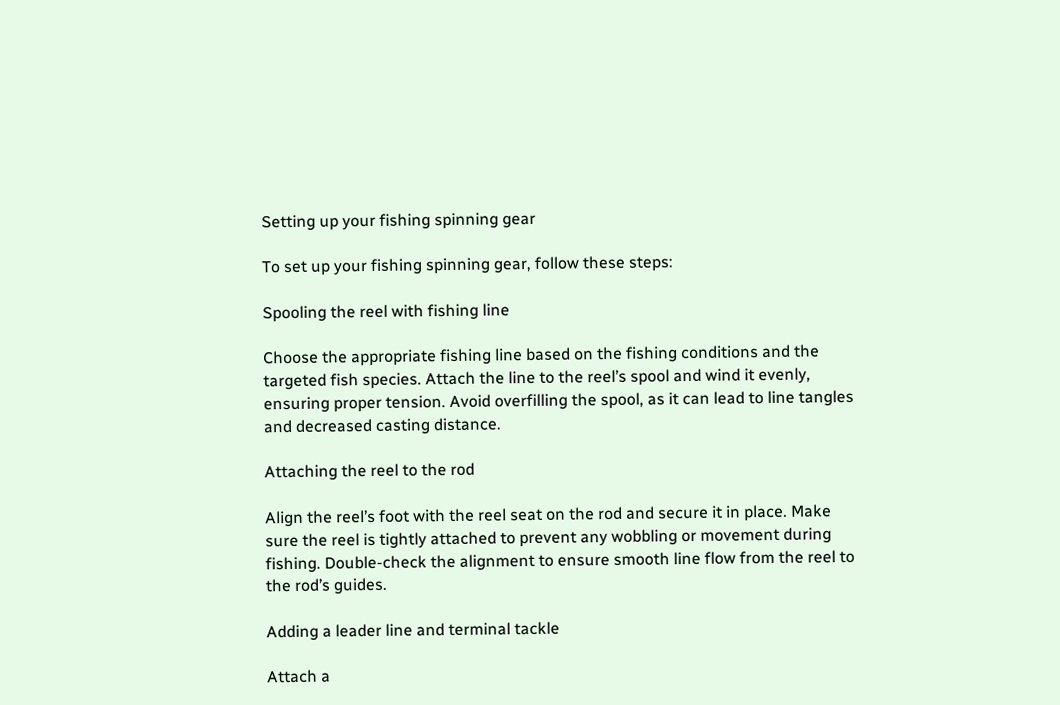Setting up your fishing spinning gear

To set up your fishing spinning gear, follow these steps:

Spooling the reel with fishing line

Choose the appropriate fishing line based on the fishing conditions and the targeted fish species. Attach the line to the reel’s spool and wind it evenly, ensuring proper tension. Avoid overfilling the spool, as it can lead to line tangles and decreased casting distance.

Attaching the reel to the rod

Align the reel’s foot with the reel seat on the rod and secure it in place. Make sure the reel is tightly attached to prevent any wobbling or movement during fishing. Double-check the alignment to ensure smooth line flow from the reel to the rod’s guides.

Adding a leader line and terminal tackle

Attach a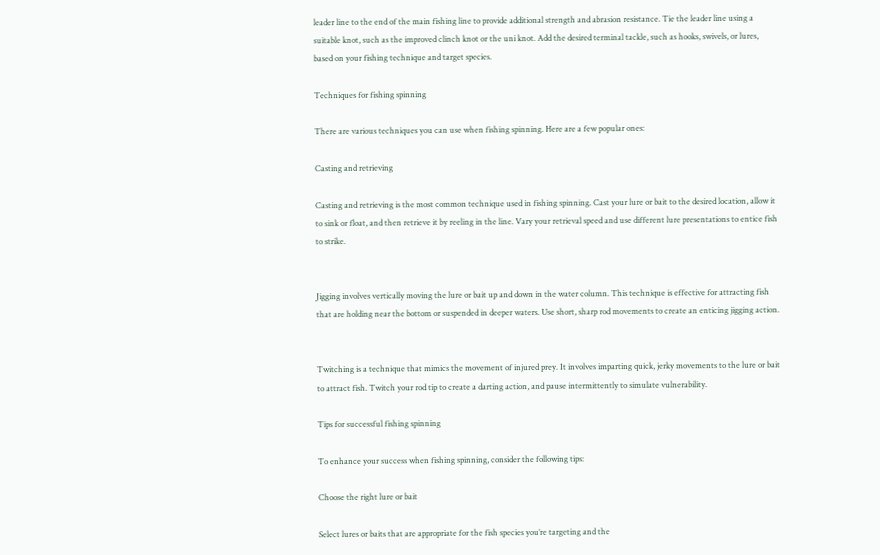leader line to the end of the main fishing line to provide additional strength and abrasion resistance. Tie the leader line using a suitable knot, such as the improved clinch knot or the uni knot. Add the desired terminal tackle, such as hooks, swivels, or lures, based on your fishing technique and target species.

Techniques for fishing spinning

There are various techniques you can use when fishing spinning. Here are a few popular ones:

Casting and retrieving

Casting and retrieving is the most common technique used in fishing spinning. Cast your lure or bait to the desired location, allow it to sink or float, and then retrieve it by reeling in the line. Vary your retrieval speed and use different lure presentations to entice fish to strike.


Jigging involves vertically moving the lure or bait up and down in the water column. This technique is effective for attracting fish that are holding near the bottom or suspended in deeper waters. Use short, sharp rod movements to create an enticing jigging action.


Twitching is a technique that mimics the movement of injured prey. It involves imparting quick, jerky movements to the lure or bait to attract fish. Twitch your rod tip to create a darting action, and pause intermittently to simulate vulnerability.

Tips for successful fishing spinning

To enhance your success when fishing spinning, consider the following tips:

Choose the right lure or bait

Select lures or baits that are appropriate for the fish species you’re targeting and the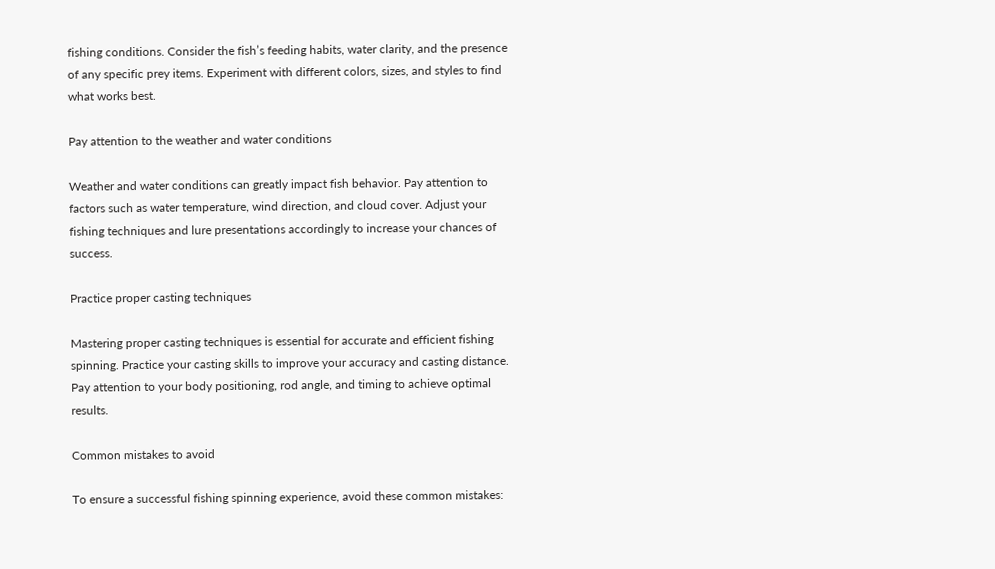fishing conditions. Consider the fish’s feeding habits, water clarity, and the presence of any specific prey items. Experiment with different colors, sizes, and styles to find what works best.

Pay attention to the weather and water conditions

Weather and water conditions can greatly impact fish behavior. Pay attention to factors such as water temperature, wind direction, and cloud cover. Adjust your fishing techniques and lure presentations accordingly to increase your chances of success.

Practice proper casting techniques

Mastering proper casting techniques is essential for accurate and efficient fishing spinning. Practice your casting skills to improve your accuracy and casting distance. Pay attention to your body positioning, rod angle, and timing to achieve optimal results.

Common mistakes to avoid

To ensure a successful fishing spinning experience, avoid these common mistakes: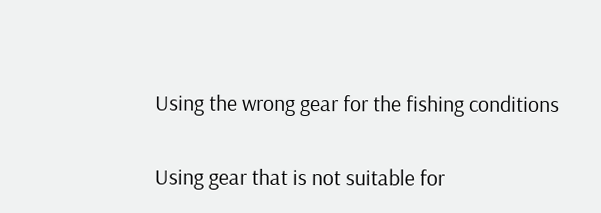Using the wrong gear for the fishing conditions

Using gear that is not suitable for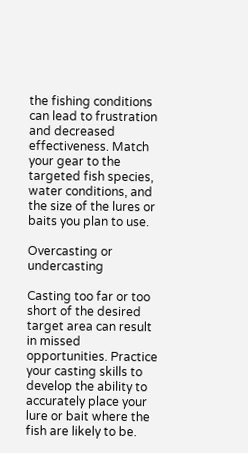the fishing conditions can lead to frustration and decreased effectiveness. Match your gear to the targeted fish species, water conditions, and the size of the lures or baits you plan to use.

Overcasting or undercasting

Casting too far or too short of the desired target area can result in missed opportunities. Practice your casting skills to develop the ability to accurately place your lure or bait where the fish are likely to be.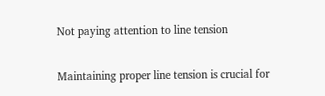Not paying attention to line tension

Maintaining proper line tension is crucial for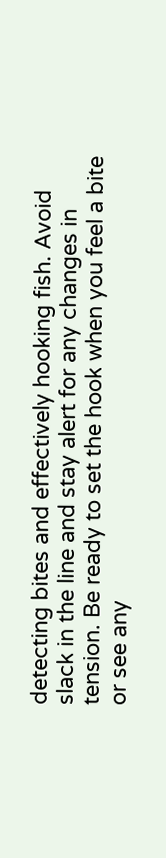detecting bites and effectively hooking fish. Avoid slack in the line and stay alert for any changes in tension. Be ready to set the hook when you feel a bite or see any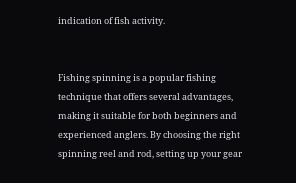indication of fish activity.


Fishing spinning is a popular fishing technique that offers several advantages, making it suitable for both beginners and experienced anglers. By choosing the right spinning reel and rod, setting up your gear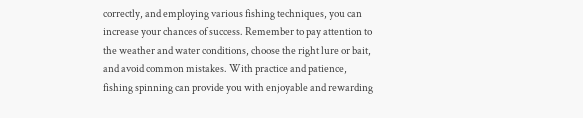correctly, and employing various fishing techniques, you can increase your chances of success. Remember to pay attention to the weather and water conditions, choose the right lure or bait, and avoid common mistakes. With practice and patience, fishing spinning can provide you with enjoyable and rewarding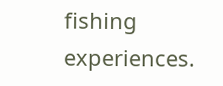fishing experiences.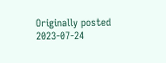Originally posted 2023-07-24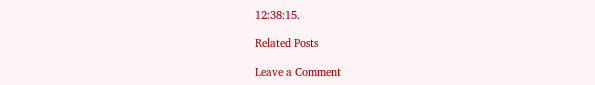12:38:15.

Related Posts

Leave a Comment